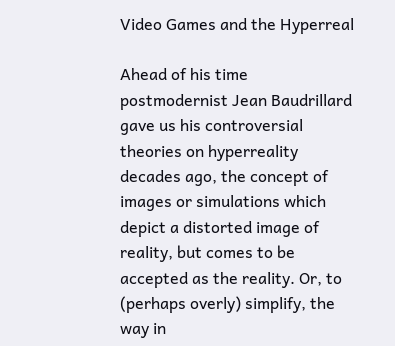Video Games and the Hyperreal

Ahead of his time postmodernist Jean Baudrillard gave us his controversial theories on hyperreality decades ago, the concept of images or simulations which depict a distorted image of reality, but comes to be accepted as the reality. Or, to (perhaps overly) simplify, the way in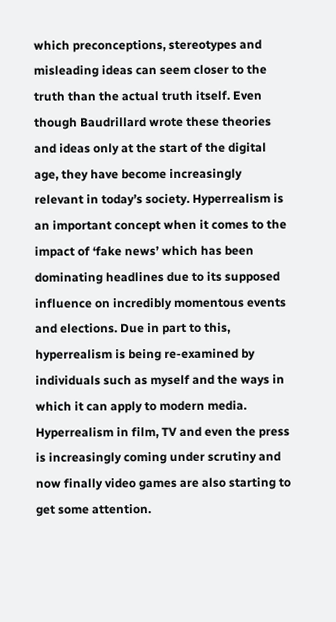which preconceptions, stereotypes and misleading ideas can seem closer to the truth than the actual truth itself. Even though Baudrillard wrote these theories and ideas only at the start of the digital age, they have become increasingly relevant in today’s society. Hyperrealism is an important concept when it comes to the impact of ‘fake news’ which has been dominating headlines due to its supposed influence on incredibly momentous events and elections. Due in part to this, hyperrealism is being re-examined by individuals such as myself and the ways in which it can apply to modern media. Hyperrealism in film, TV and even the press is increasingly coming under scrutiny and now finally video games are also starting to get some attention.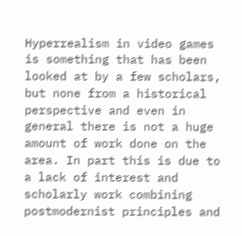Hyperrealism in video games is something that has been looked at by a few scholars, but none from a historical perspective and even in general there is not a huge amount of work done on the area. In part this is due to a lack of interest and scholarly work combining postmodernist principles and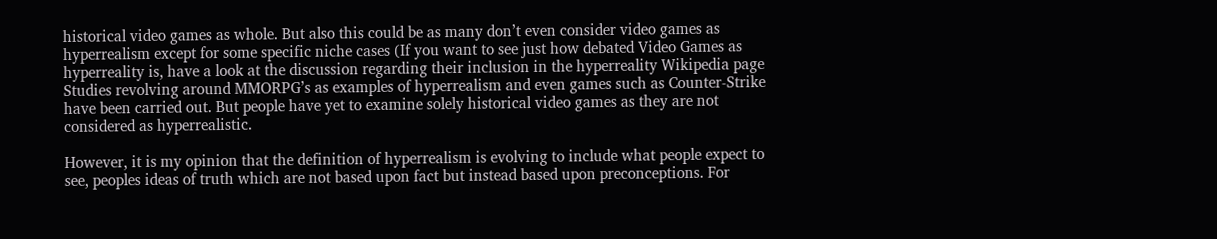historical video games as whole. But also this could be as many don’t even consider video games as hyperrealism except for some specific niche cases (If you want to see just how debated Video Games as hyperreality is, have a look at the discussion regarding their inclusion in the hyperreality Wikipedia page Studies revolving around MMORPG’s as examples of hyperrealism and even games such as Counter-Strike have been carried out. But people have yet to examine solely historical video games as they are not considered as hyperrealistic.

However, it is my opinion that the definition of hyperrealism is evolving to include what people expect to see, peoples ideas of truth which are not based upon fact but instead based upon preconceptions. For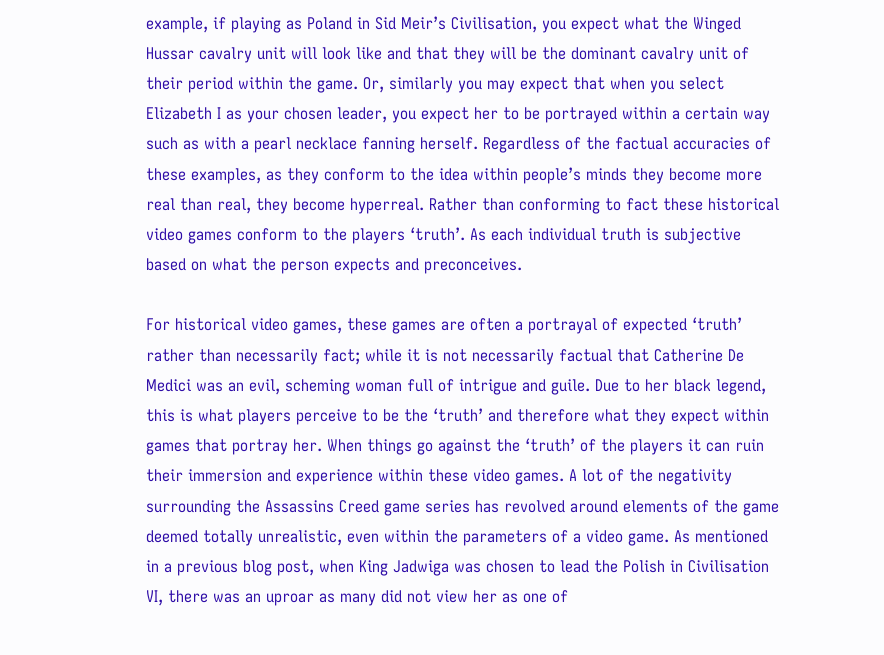example, if playing as Poland in Sid Meir’s Civilisation, you expect what the Winged Hussar cavalry unit will look like and that they will be the dominant cavalry unit of their period within the game. Or, similarly you may expect that when you select Elizabeth I as your chosen leader, you expect her to be portrayed within a certain way such as with a pearl necklace fanning herself. Regardless of the factual accuracies of these examples, as they conform to the idea within people’s minds they become more real than real, they become hyperreal. Rather than conforming to fact these historical video games conform to the players ‘truth’. As each individual truth is subjective based on what the person expects and preconceives.

For historical video games, these games are often a portrayal of expected ‘truth’ rather than necessarily fact; while it is not necessarily factual that Catherine De Medici was an evil, scheming woman full of intrigue and guile. Due to her black legend, this is what players perceive to be the ‘truth’ and therefore what they expect within games that portray her. When things go against the ‘truth’ of the players it can ruin their immersion and experience within these video games. A lot of the negativity surrounding the Assassins Creed game series has revolved around elements of the game deemed totally unrealistic, even within the parameters of a video game. As mentioned in a previous blog post, when King Jadwiga was chosen to lead the Polish in Civilisation VI, there was an uproar as many did not view her as one of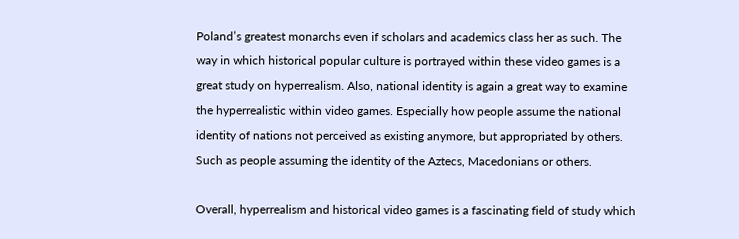Poland’s greatest monarchs even if scholars and academics class her as such. The way in which historical popular culture is portrayed within these video games is a great study on hyperrealism. Also, national identity is again a great way to examine the hyperrealistic within video games. Especially how people assume the national identity of nations not perceived as existing anymore, but appropriated by others. Such as people assuming the identity of the Aztecs, Macedonians or others.

Overall, hyperrealism and historical video games is a fascinating field of study which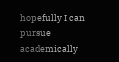hopefully I can pursue academically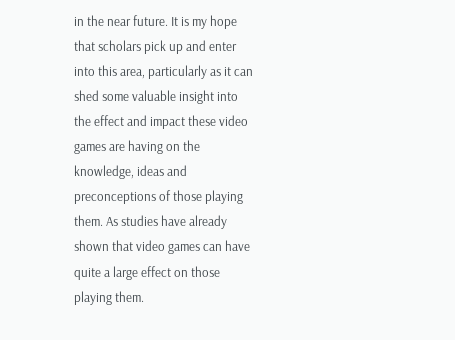in the near future. It is my hope that scholars pick up and enter into this area, particularly as it can shed some valuable insight into the effect and impact these video games are having on the knowledge, ideas and preconceptions of those playing them. As studies have already shown that video games can have quite a large effect on those playing them.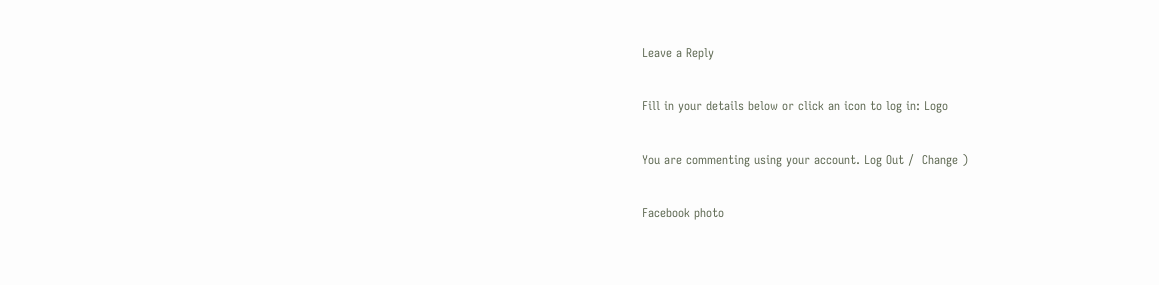Leave a Reply

Fill in your details below or click an icon to log in: Logo

You are commenting using your account. Log Out /  Change )

Facebook photo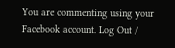You are commenting using your Facebook account. Log Out /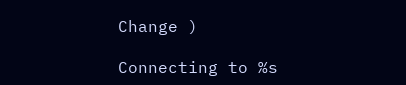Change )

Connecting to %s